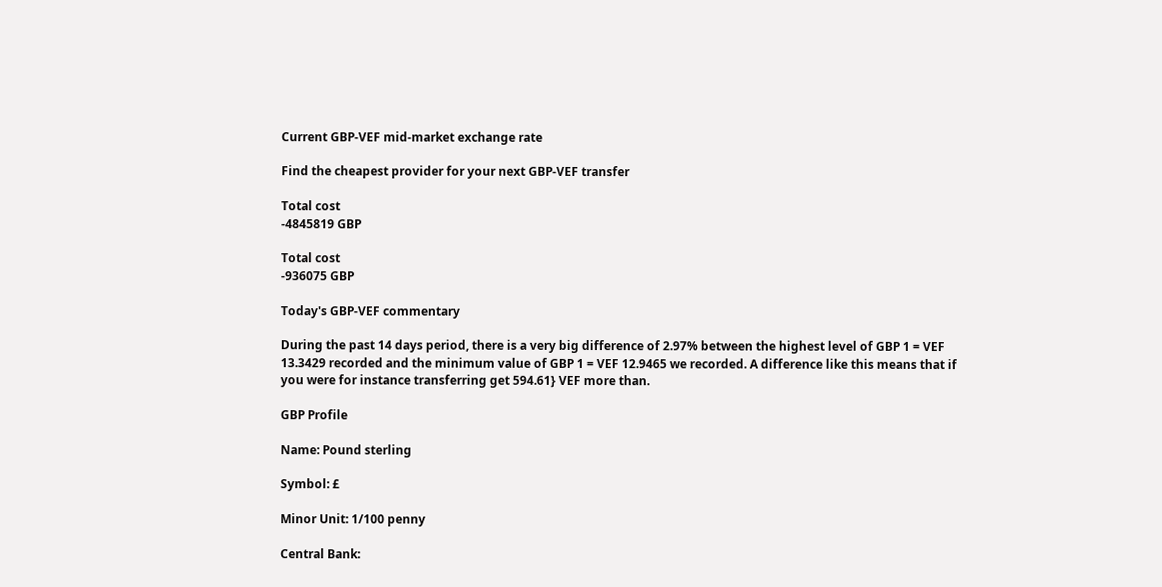Current GBP-VEF mid-market exchange rate

Find the cheapest provider for your next GBP-VEF transfer

Total cost
-4845819 GBP

Total cost
-936075 GBP

Today's GBP-VEF commentary

During the past 14 days period, there is a very big difference of 2.97% between the highest level of GBP 1 = VEF 13.3429 recorded and the minimum value of GBP 1 = VEF 12.9465 we recorded. A difference like this means that if you were for instance transferring get 594.61} VEF more than.

GBP Profile

Name: Pound sterling

Symbol: £

Minor Unit: 1/100 penny

Central Bank: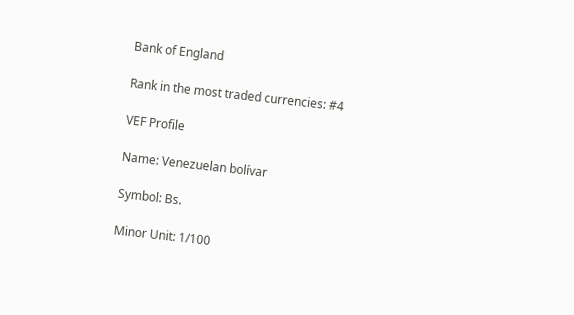Bank of England

Rank in the most traded currencies: #4

VEF Profile

Name: Venezuelan bolívar

Symbol: Bs.

Minor Unit: 1/100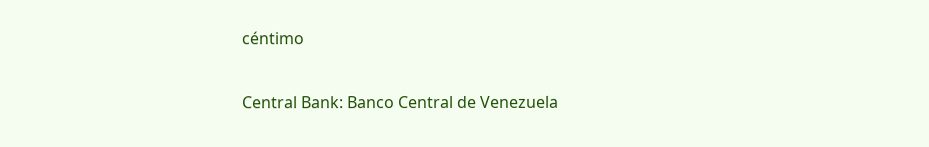céntimo

Central Bank: Banco Central de Venezuela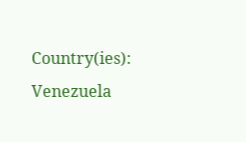Country(ies): Venezuela